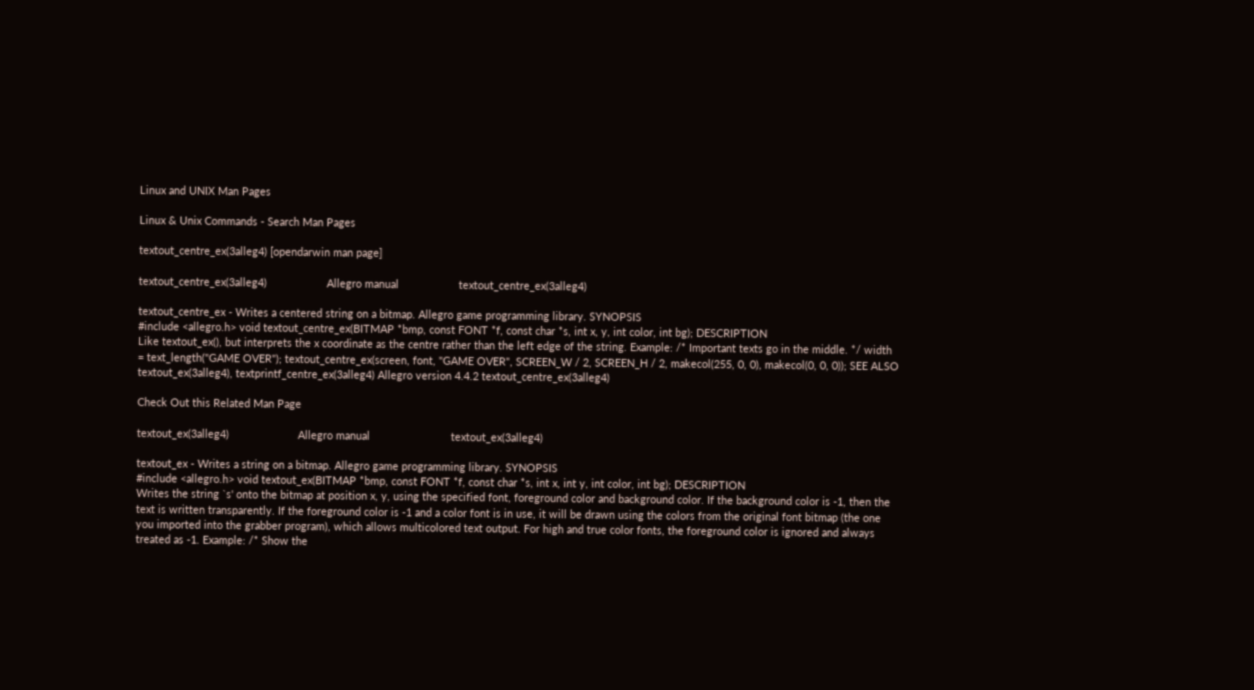Linux and UNIX Man Pages

Linux & Unix Commands - Search Man Pages

textout_centre_ex(3alleg4) [opendarwin man page]

textout_centre_ex(3alleg4)                    Allegro manual                    textout_centre_ex(3alleg4)

textout_centre_ex - Writes a centered string on a bitmap. Allegro game programming library. SYNOPSIS
#include <allegro.h> void textout_centre_ex(BITMAP *bmp, const FONT *f, const char *s, int x, y, int color, int bg); DESCRIPTION
Like textout_ex(), but interprets the x coordinate as the centre rather than the left edge of the string. Example: /* Important texts go in the middle. */ width = text_length("GAME OVER"); textout_centre_ex(screen, font, "GAME OVER", SCREEN_W / 2, SCREEN_H / 2, makecol(255, 0, 0), makecol(0, 0, 0)); SEE ALSO
textout_ex(3alleg4), textprintf_centre_ex(3alleg4) Allegro version 4.4.2 textout_centre_ex(3alleg4)

Check Out this Related Man Page

textout_ex(3alleg4)                       Allegro manual                           textout_ex(3alleg4)

textout_ex - Writes a string on a bitmap. Allegro game programming library. SYNOPSIS
#include <allegro.h> void textout_ex(BITMAP *bmp, const FONT *f, const char *s, int x, int y, int color, int bg); DESCRIPTION
Writes the string `s' onto the bitmap at position x, y, using the specified font, foreground color and background color. If the background color is -1, then the text is written transparently. If the foreground color is -1 and a color font is in use, it will be drawn using the colors from the original font bitmap (the one you imported into the grabber program), which allows multicolored text output. For high and true color fonts, the foreground color is ignored and always treated as -1. Example: /* Show the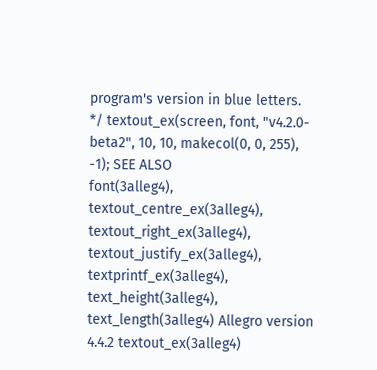program's version in blue letters. */ textout_ex(screen, font, "v4.2.0-beta2", 10, 10, makecol(0, 0, 255), -1); SEE ALSO
font(3alleg4), textout_centre_ex(3alleg4), textout_right_ex(3alleg4), textout_justify_ex(3alleg4), textprintf_ex(3alleg4), text_height(3alleg4), text_length(3alleg4) Allegro version 4.4.2 textout_ex(3alleg4)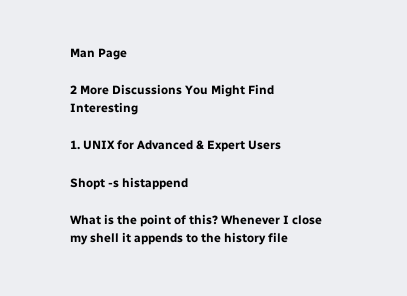Man Page

2 More Discussions You Might Find Interesting

1. UNIX for Advanced & Expert Users

Shopt -s histappend

What is the point of this? Whenever I close my shell it appends to the history file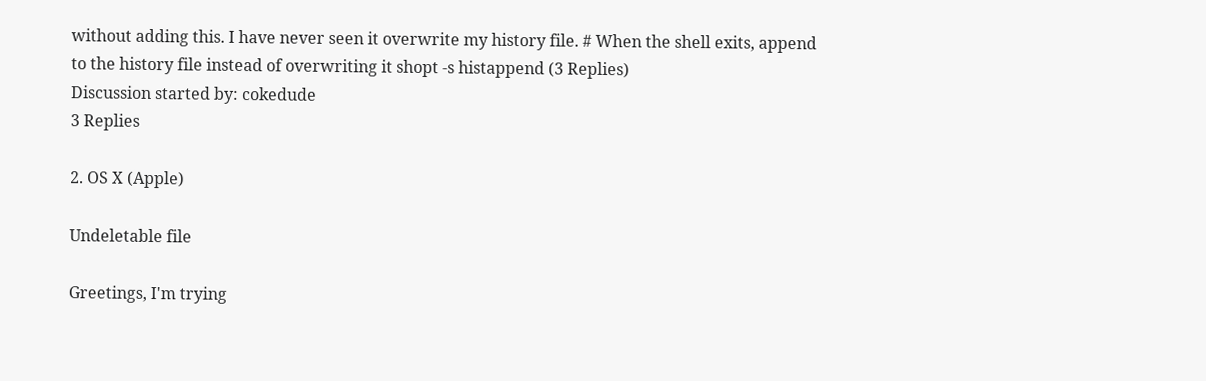without adding this. I have never seen it overwrite my history file. # When the shell exits, append to the history file instead of overwriting it shopt -s histappend (3 Replies)
Discussion started by: cokedude
3 Replies

2. OS X (Apple)

Undeletable file

Greetings, I'm trying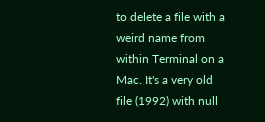to delete a file with a weird name from within Terminal on a Mac. It's a very old file (1992) with null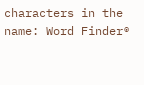characters in the name: Word Finder®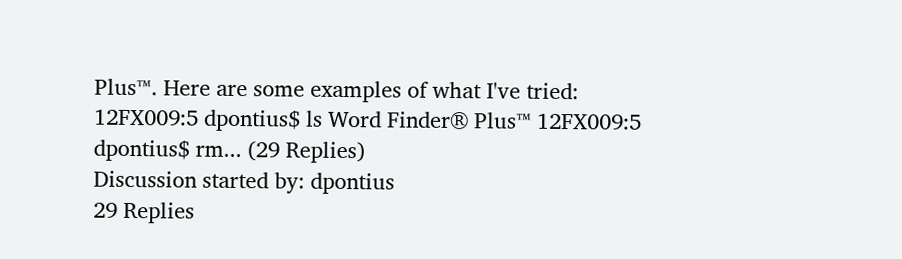Plus™. Here are some examples of what I've tried: 12FX009:5 dpontius$ ls Word Finder® Plus™ 12FX009:5 dpontius$ rm... (29 Replies)
Discussion started by: dpontius
29 Replies